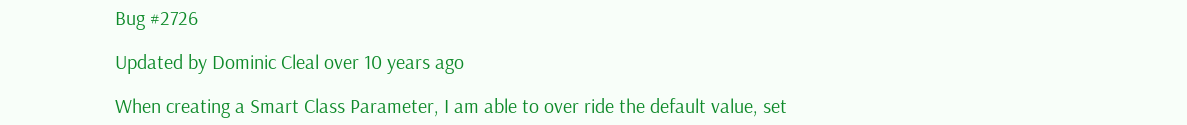Bug #2726

Updated by Dominic Cleal over 10 years ago

When creating a Smart Class Parameter, I am able to over ride the default value, set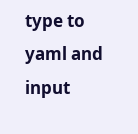type to yaml and input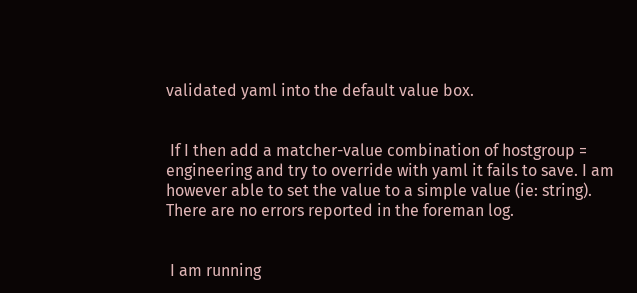validated yaml into the default value box.


 If I then add a matcher-value combination of hostgroup = engineering and try to override with yaml it fails to save. I am however able to set the value to a simple value (ie: string). There are no errors reported in the foreman log.


 I am running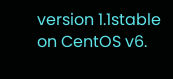version 1.1stable on CentOS v6.